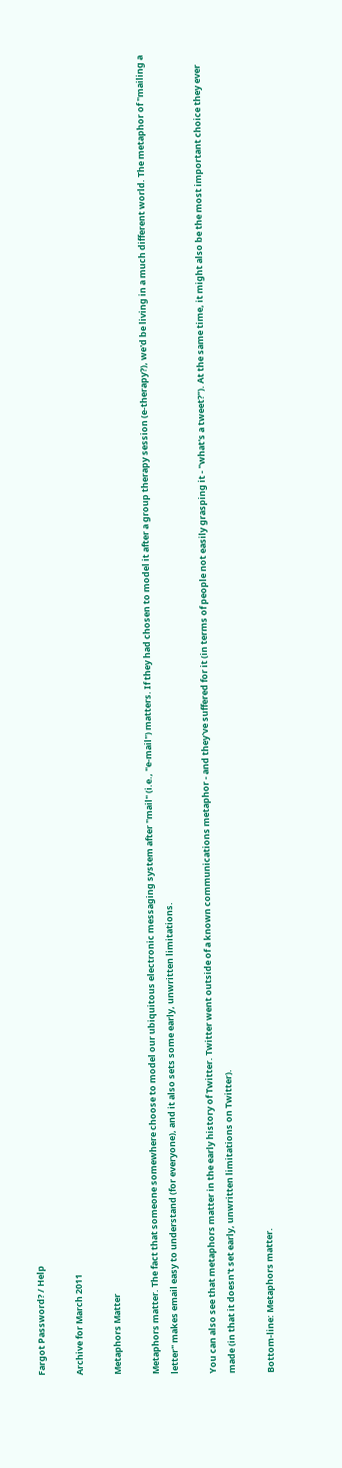Fargot Password? / Help

Archive for March 2011

Metaphors Matter

Metaphors matter. The fact that someone somewhere choose to model our ubiquitous electronic messaging system after "mail" (i.e., "e-mail") matters. If they had chosen to model it after a group therapy session (e-therapy?), we'd be living in a much different world. The metaphor of "mailing a letter" makes email easy to understand (for everyone), and it also sets some early, unwritten limitations.

You can also see that metaphors matter in the early history of Twitter. Twitter went outside of a known communications metaphor - and they've suffered for it (in terms of people not easily grasping it - "what's a tweet?"). At the same time, it might also be the most important choice they ever made (in that it doesn't set early, unwritten limitations on Twitter).

Bottom-line: Metaphors matter.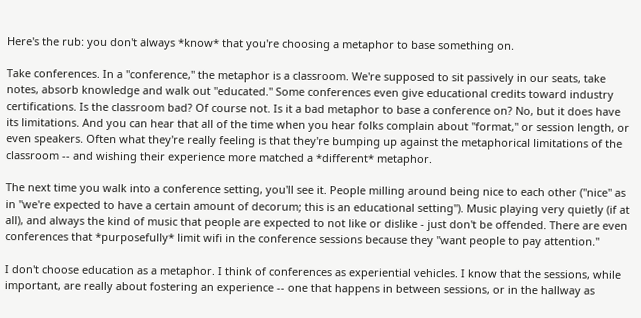Here's the rub: you don't always *know* that you're choosing a metaphor to base something on.

Take conferences. In a "conference," the metaphor is a classroom. We're supposed to sit passively in our seats, take notes, absorb knowledge and walk out "educated." Some conferences even give educational credits toward industry certifications. Is the classroom bad? Of course not. Is it a bad metaphor to base a conference on? No, but it does have its limitations. And you can hear that all of the time when you hear folks complain about "format," or session length, or even speakers. Often what they're really feeling is that they're bumping up against the metaphorical limitations of the classroom -- and wishing their experience more matched a *different* metaphor.

The next time you walk into a conference setting, you'll see it. People milling around being nice to each other ("nice" as in "we're expected to have a certain amount of decorum; this is an educational setting"). Music playing very quietly (if at all), and always the kind of music that people are expected to not like or dislike - just don't be offended. There are even conferences that *purposefully* limit wifi in the conference sessions because they "want people to pay attention."

I don't choose education as a metaphor. I think of conferences as experiential vehicles. I know that the sessions, while important, are really about fostering an experience -- one that happens in between sessions, or in the hallway as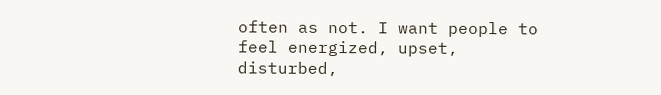often as not. I want people to feel energized, upset, disturbed,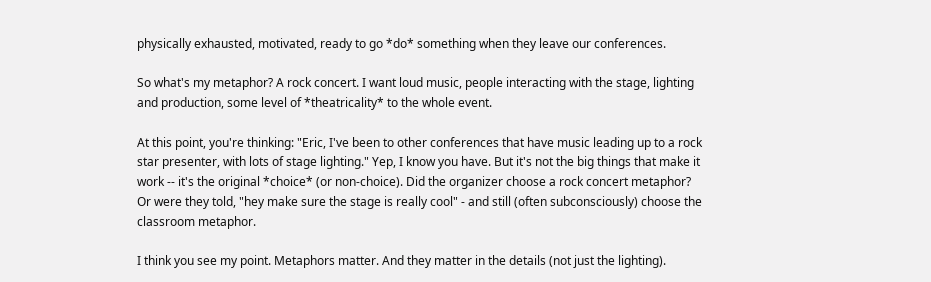physically exhausted, motivated, ready to go *do* something when they leave our conferences.

So what's my metaphor? A rock concert. I want loud music, people interacting with the stage, lighting and production, some level of *theatricality* to the whole event.

At this point, you're thinking: "Eric, I've been to other conferences that have music leading up to a rock star presenter, with lots of stage lighting." Yep, I know you have. But it's not the big things that make it work -- it's the original *choice* (or non-choice). Did the organizer choose a rock concert metaphor? Or were they told, "hey make sure the stage is really cool" - and still (often subconsciously) choose the classroom metaphor.

I think you see my point. Metaphors matter. And they matter in the details (not just the lighting).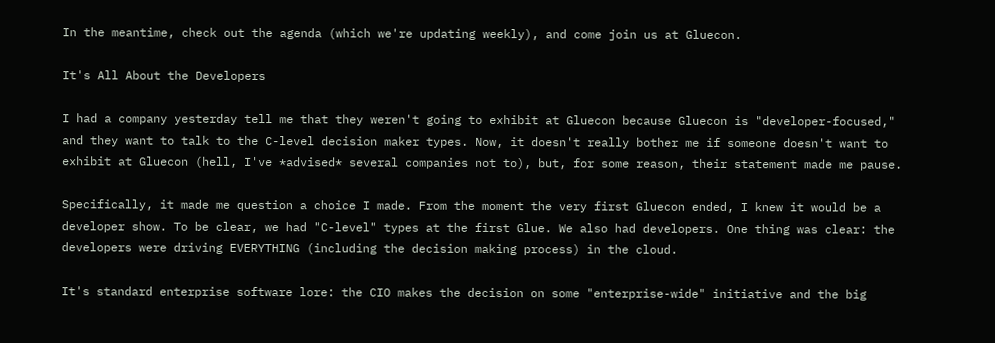In the meantime, check out the agenda (which we're updating weekly), and come join us at Gluecon.

It's All About the Developers

I had a company yesterday tell me that they weren't going to exhibit at Gluecon because Gluecon is "developer-focused," and they want to talk to the C-level decision maker types. Now, it doesn't really bother me if someone doesn't want to exhibit at Gluecon (hell, I've *advised* several companies not to), but, for some reason, their statement made me pause.

Specifically, it made me question a choice I made. From the moment the very first Gluecon ended, I knew it would be a developer show. To be clear, we had "C-level" types at the first Glue. We also had developers. One thing was clear: the developers were driving EVERYTHING (including the decision making process) in the cloud.

It's standard enterprise software lore: the CIO makes the decision on some "enterprise-wide" initiative and the big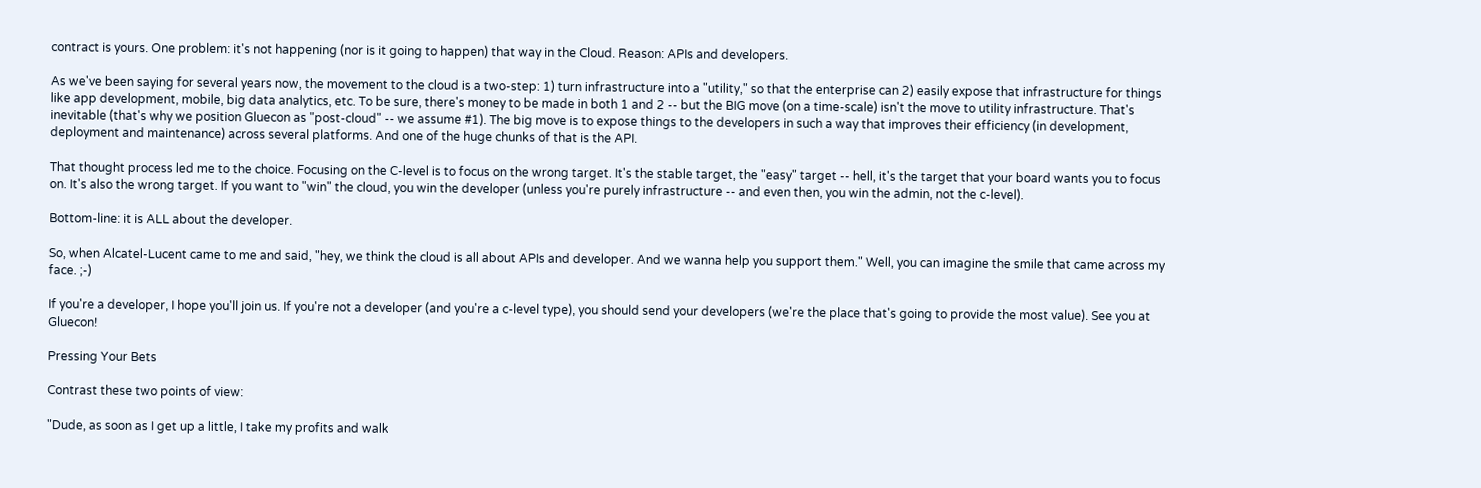contract is yours. One problem: it's not happening (nor is it going to happen) that way in the Cloud. Reason: APIs and developers.

As we've been saying for several years now, the movement to the cloud is a two-step: 1) turn infrastructure into a "utility," so that the enterprise can 2) easily expose that infrastructure for things like app development, mobile, big data analytics, etc. To be sure, there's money to be made in both 1 and 2 -- but the BIG move (on a time-scale) isn't the move to utility infrastructure. That's inevitable (that's why we position Gluecon as "post-cloud" -- we assume #1). The big move is to expose things to the developers in such a way that improves their efficiency (in development, deployment and maintenance) across several platforms. And one of the huge chunks of that is the API.

That thought process led me to the choice. Focusing on the C-level is to focus on the wrong target. It's the stable target, the "easy" target -- hell, it's the target that your board wants you to focus on. It's also the wrong target. If you want to "win" the cloud, you win the developer (unless you're purely infrastructure -- and even then, you win the admin, not the c-level).

Bottom-line: it is ALL about the developer.

So, when Alcatel-Lucent came to me and said, "hey, we think the cloud is all about APIs and developer. And we wanna help you support them." Well, you can imagine the smile that came across my face. ;-)

If you're a developer, I hope you'll join us. If you're not a developer (and you're a c-level type), you should send your developers (we're the place that's going to provide the most value). See you at Gluecon!

Pressing Your Bets

Contrast these two points of view:

"Dude, as soon as I get up a little, I take my profits and walk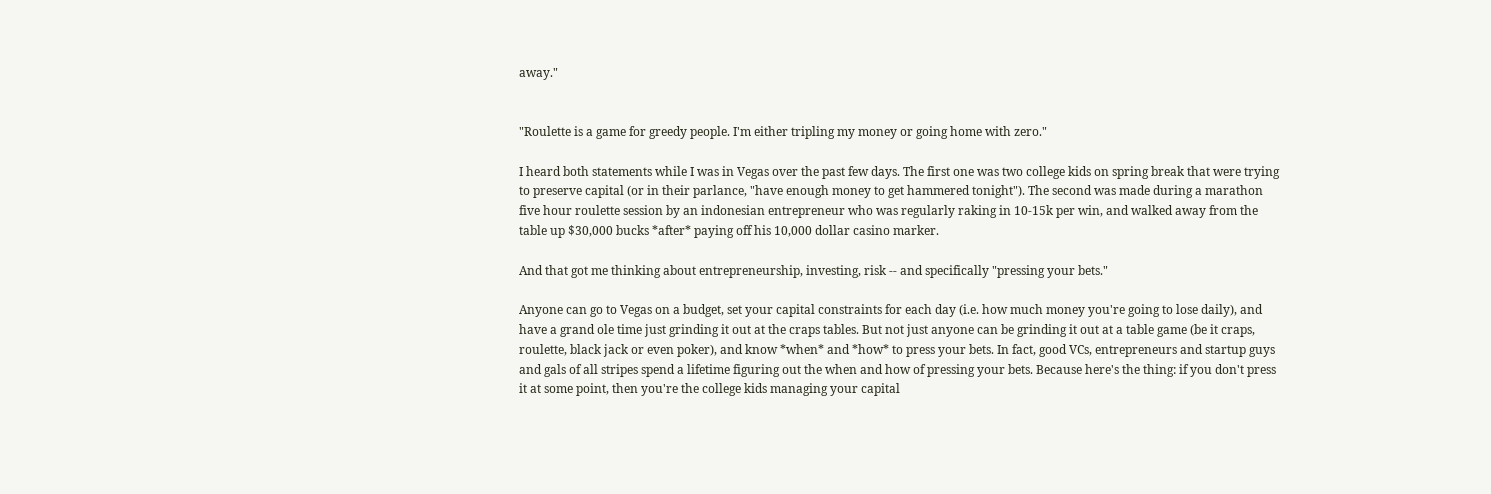away."


"Roulette is a game for greedy people. I'm either tripling my money or going home with zero."

I heard both statements while I was in Vegas over the past few days. The first one was two college kids on spring break that were trying to preserve capital (or in their parlance, "have enough money to get hammered tonight"). The second was made during a marathon five hour roulette session by an indonesian entrepreneur who was regularly raking in 10-15k per win, and walked away from the table up $30,000 bucks *after* paying off his 10,000 dollar casino marker.

And that got me thinking about entrepreneurship, investing, risk -- and specifically "pressing your bets."

Anyone can go to Vegas on a budget, set your capital constraints for each day (i.e. how much money you're going to lose daily), and have a grand ole time just grinding it out at the craps tables. But not just anyone can be grinding it out at a table game (be it craps, roulette, black jack or even poker), and know *when* and *how* to press your bets. In fact, good VCs, entrepreneurs and startup guys and gals of all stripes spend a lifetime figuring out the when and how of pressing your bets. Because here's the thing: if you don't press it at some point, then you're the college kids managing your capital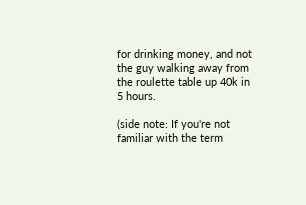for drinking money, and not the guy walking away from the roulette table up 40k in 5 hours.

(side note: If you're not familiar with the term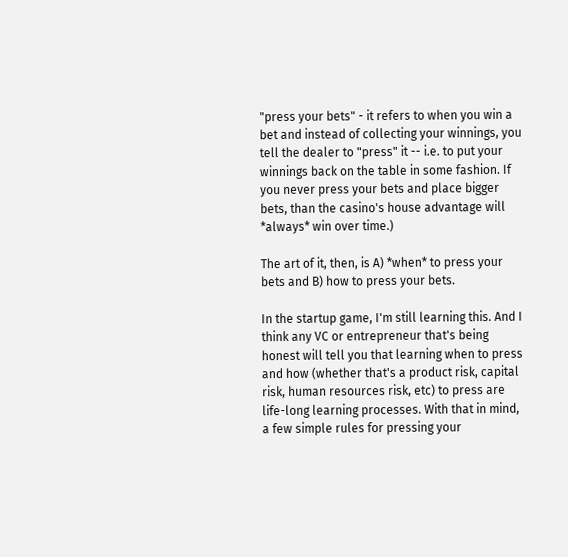"press your bets" - it refers to when you win a bet and instead of collecting your winnings, you tell the dealer to "press" it -- i.e. to put your winnings back on the table in some fashion. If you never press your bets and place bigger bets, than the casino's house advantage will *always* win over time.)

The art of it, then, is A) *when* to press your bets and B) how to press your bets.

In the startup game, I'm still learning this. And I think any VC or entrepreneur that's being honest will tell you that learning when to press and how (whether that's a product risk, capital risk, human resources risk, etc) to press are life-long learning processes. With that in mind, a few simple rules for pressing your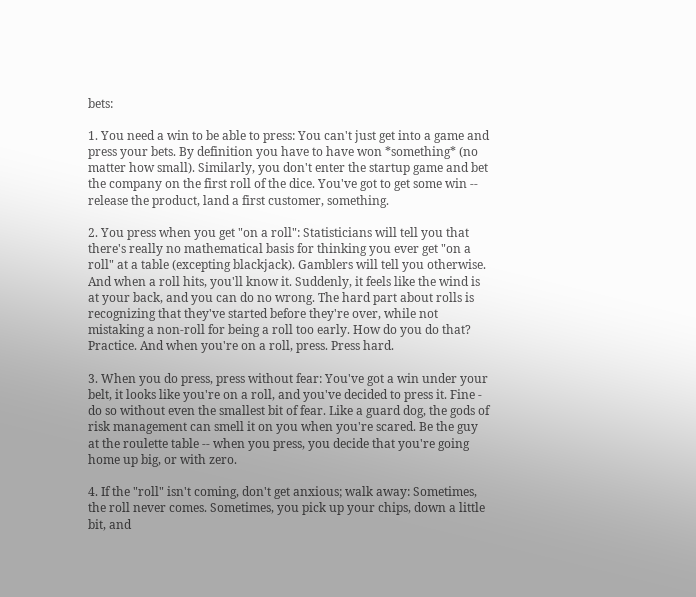bets:

1. You need a win to be able to press: You can't just get into a game and press your bets. By definition you have to have won *something* (no matter how small). Similarly, you don't enter the startup game and bet the company on the first roll of the dice. You've got to get some win -- release the product, land a first customer, something.

2. You press when you get "on a roll": Statisticians will tell you that there's really no mathematical basis for thinking you ever get "on a roll" at a table (excepting blackjack). Gamblers will tell you otherwise. And when a roll hits, you'll know it. Suddenly, it feels like the wind is at your back, and you can do no wrong. The hard part about rolls is recognizing that they've started before they're over, while not mistaking a non-roll for being a roll too early. How do you do that? Practice. And when you're on a roll, press. Press hard.

3. When you do press, press without fear: You've got a win under your belt, it looks like you're on a roll, and you've decided to press it. Fine - do so without even the smallest bit of fear. Like a guard dog, the gods of risk management can smell it on you when you're scared. Be the guy at the roulette table -- when you press, you decide that you're going home up big, or with zero.

4. If the "roll" isn't coming, don't get anxious; walk away: Sometimes, the roll never comes. Sometimes, you pick up your chips, down a little bit, and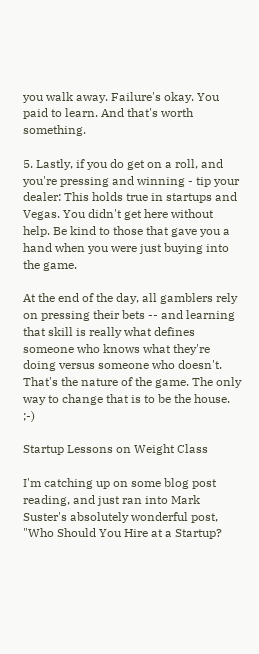you walk away. Failure's okay. You paid to learn. And that's worth something.

5. Lastly, if you do get on a roll, and you're pressing and winning - tip your dealer: This holds true in startups and Vegas. You didn't get here without help. Be kind to those that gave you a hand when you were just buying into the game.

At the end of the day, all gamblers rely on pressing their bets -- and learning that skill is really what defines someone who knows what they're doing versus someone who doesn't. That's the nature of the game. The only way to change that is to be the house. ;-)

Startup Lessons on Weight Class

I'm catching up on some blog post reading, and just ran into Mark Suster's absolutely wonderful post, "Who Should You Hire at a Startup?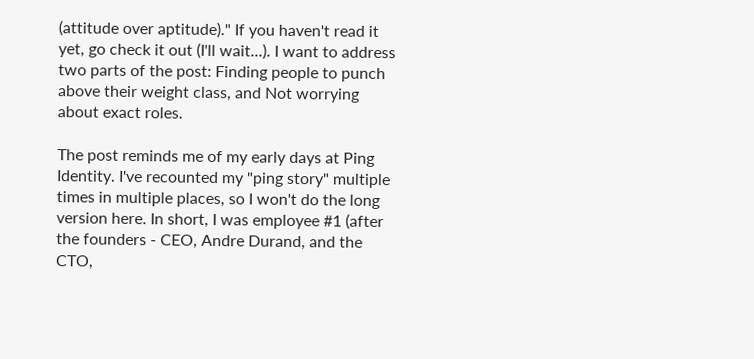(attitude over aptitude)." If you haven't read it yet, go check it out (I'll wait...). I want to address two parts of the post: Finding people to punch above their weight class, and Not worrying about exact roles.

The post reminds me of my early days at Ping Identity. I've recounted my "ping story" multiple times in multiple places, so I won't do the long version here. In short, I was employee #1 (after the founders - CEO, Andre Durand, and the CTO,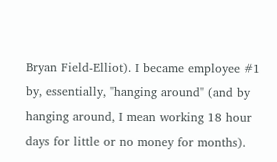Bryan Field-Elliot). I became employee #1 by, essentially, "hanging around" (and by hanging around, I mean working 18 hour days for little or no money for months).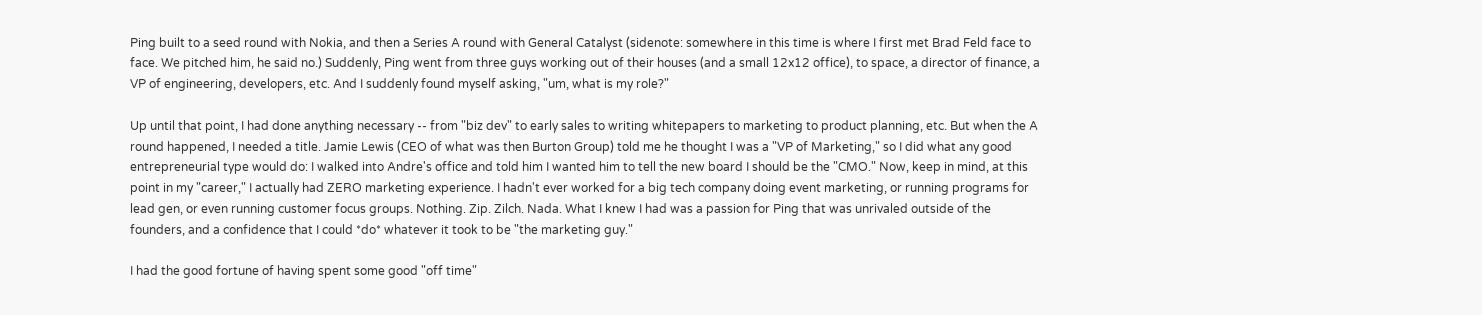Ping built to a seed round with Nokia, and then a Series A round with General Catalyst (sidenote: somewhere in this time is where I first met Brad Feld face to face. We pitched him, he said no.) Suddenly, Ping went from three guys working out of their houses (and a small 12x12 office), to space, a director of finance, a VP of engineering, developers, etc. And I suddenly found myself asking, "um, what is my role?"

Up until that point, I had done anything necessary -- from "biz dev" to early sales to writing whitepapers to marketing to product planning, etc. But when the A round happened, I needed a title. Jamie Lewis (CEO of what was then Burton Group) told me he thought I was a "VP of Marketing," so I did what any good entrepreneurial type would do: I walked into Andre's office and told him I wanted him to tell the new board I should be the "CMO." Now, keep in mind, at this point in my "career," I actually had ZERO marketing experience. I hadn't ever worked for a big tech company doing event marketing, or running programs for lead gen, or even running customer focus groups. Nothing. Zip. Zilch. Nada. What I knew I had was a passion for Ping that was unrivaled outside of the founders, and a confidence that I could *do* whatever it took to be "the marketing guy."

I had the good fortune of having spent some good "off time"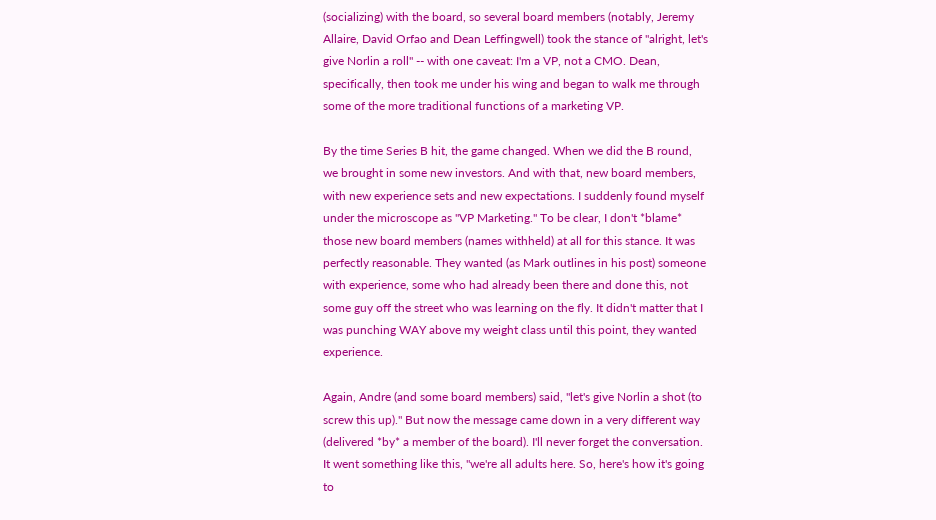(socializing) with the board, so several board members (notably, Jeremy Allaire, David Orfao and Dean Leffingwell) took the stance of "alright, let's give Norlin a roll" -- with one caveat: I'm a VP, not a CMO. Dean, specifically, then took me under his wing and began to walk me through some of the more traditional functions of a marketing VP.

By the time Series B hit, the game changed. When we did the B round, we brought in some new investors. And with that, new board members, with new experience sets and new expectations. I suddenly found myself under the microscope as "VP Marketing." To be clear, I don't *blame* those new board members (names withheld) at all for this stance. It was perfectly reasonable. They wanted (as Mark outlines in his post) someone with experience, some who had already been there and done this, not some guy off the street who was learning on the fly. It didn't matter that I was punching WAY above my weight class until this point, they wanted experience.

Again, Andre (and some board members) said, "let's give Norlin a shot (to screw this up)." But now the message came down in a very different way (delivered *by* a member of the board). I'll never forget the conversation. It went something like this, "we're all adults here. So, here's how it's going to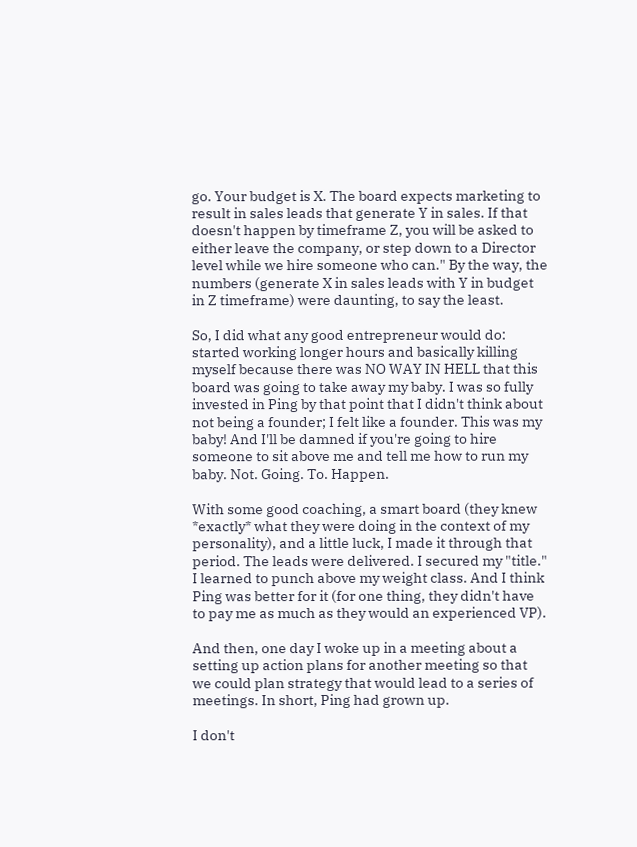go. Your budget is X. The board expects marketing to result in sales leads that generate Y in sales. If that doesn't happen by timeframe Z, you will be asked to either leave the company, or step down to a Director level while we hire someone who can." By the way, the numbers (generate X in sales leads with Y in budget in Z timeframe) were daunting, to say the least.

So, I did what any good entrepreneur would do: started working longer hours and basically killing myself because there was NO WAY IN HELL that this board was going to take away my baby. I was so fully invested in Ping by that point that I didn't think about not being a founder; I felt like a founder. This was my baby! And I'll be damned if you're going to hire someone to sit above me and tell me how to run my baby. Not. Going. To. Happen.

With some good coaching, a smart board (they knew *exactly* what they were doing in the context of my personality), and a little luck, I made it through that period. The leads were delivered. I secured my "title." I learned to punch above my weight class. And I think Ping was better for it (for one thing, they didn't have to pay me as much as they would an experienced VP).

And then, one day I woke up in a meeting about a setting up action plans for another meeting so that we could plan strategy that would lead to a series of meetings. In short, Ping had grown up.

I don't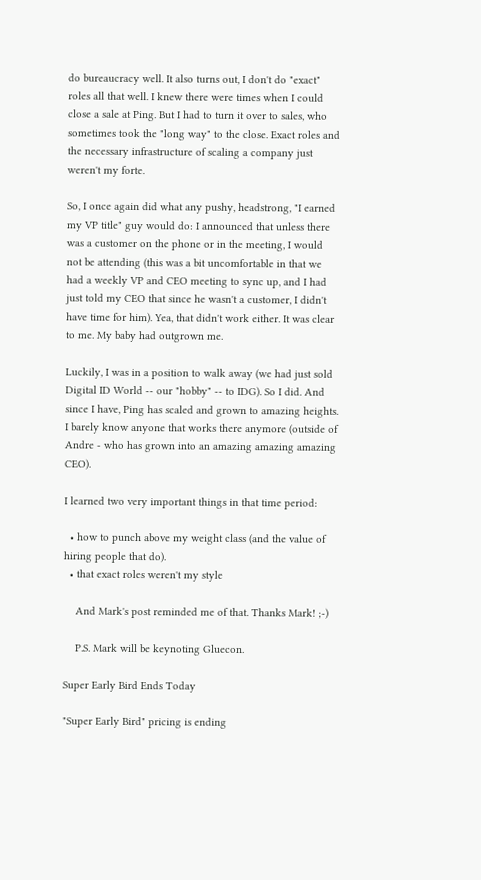do bureaucracy well. It also turns out, I don't do "exact" roles all that well. I knew there were times when I could close a sale at Ping. But I had to turn it over to sales, who sometimes took the "long way" to the close. Exact roles and the necessary infrastructure of scaling a company just weren't my forte.

So, I once again did what any pushy, headstrong, "I earned my VP title" guy would do: I announced that unless there was a customer on the phone or in the meeting, I would not be attending (this was a bit uncomfortable in that we had a weekly VP and CEO meeting to sync up, and I had just told my CEO that since he wasn't a customer, I didn't have time for him). Yea, that didn't work either. It was clear to me. My baby had outgrown me.

Luckily, I was in a position to walk away (we had just sold Digital ID World -- our "hobby" -- to IDG). So I did. And since I have, Ping has scaled and grown to amazing heights. I barely know anyone that works there anymore (outside of Andre - who has grown into an amazing amazing amazing CEO).

I learned two very important things in that time period:

  • how to punch above my weight class (and the value of hiring people that do).
  • that exact roles weren't my style

    And Mark's post reminded me of that. Thanks Mark! ;-)

    P.S. Mark will be keynoting Gluecon.

Super Early Bird Ends Today

"Super Early Bird" pricing is ending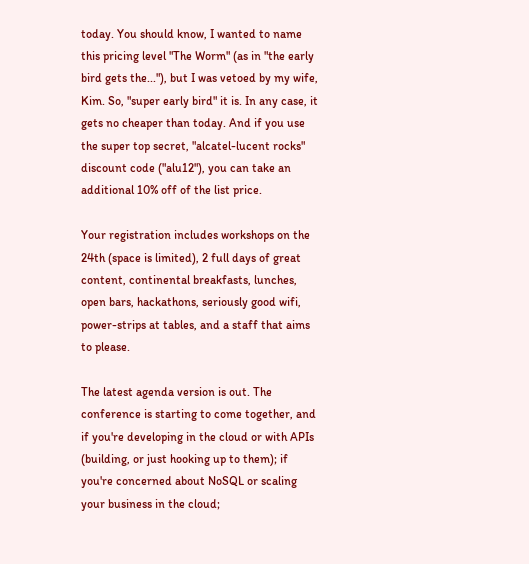today. You should know, I wanted to name this pricing level "The Worm" (as in "the early bird gets the..."), but I was vetoed by my wife, Kim. So, "super early bird" it is. In any case, it gets no cheaper than today. And if you use the super top secret, "alcatel-lucent rocks" discount code ("alu12"), you can take an additional 10% off of the list price.

Your registration includes workshops on the 24th (space is limited), 2 full days of great content, continental breakfasts, lunches, open bars, hackathons, seriously good wifi, power-strips at tables, and a staff that aims to please.

The latest agenda version is out. The conference is starting to come together, and if you're developing in the cloud or with APIs (building, or just hooking up to them); if you're concerned about NoSQL or scaling your business in the cloud;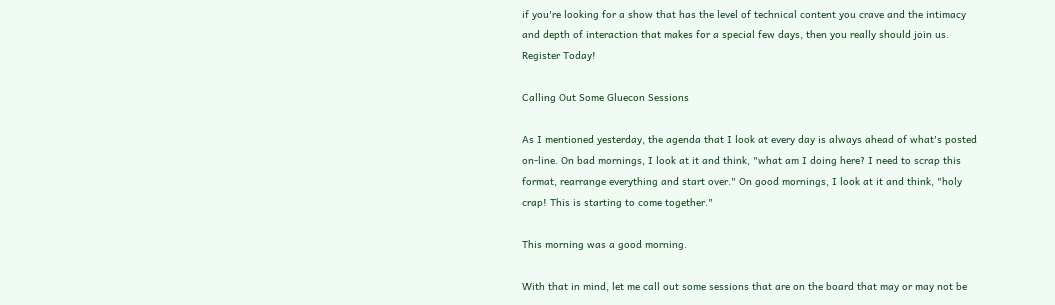if you're looking for a show that has the level of technical content you crave and the intimacy and depth of interaction that makes for a special few days, then you really should join us. Register Today!

Calling Out Some Gluecon Sessions

As I mentioned yesterday, the agenda that I look at every day is always ahead of what's posted on-line. On bad mornings, I look at it and think, "what am I doing here? I need to scrap this format, rearrange everything and start over." On good mornings, I look at it and think, "holy crap! This is starting to come together."

This morning was a good morning.

With that in mind, let me call out some sessions that are on the board that may or may not be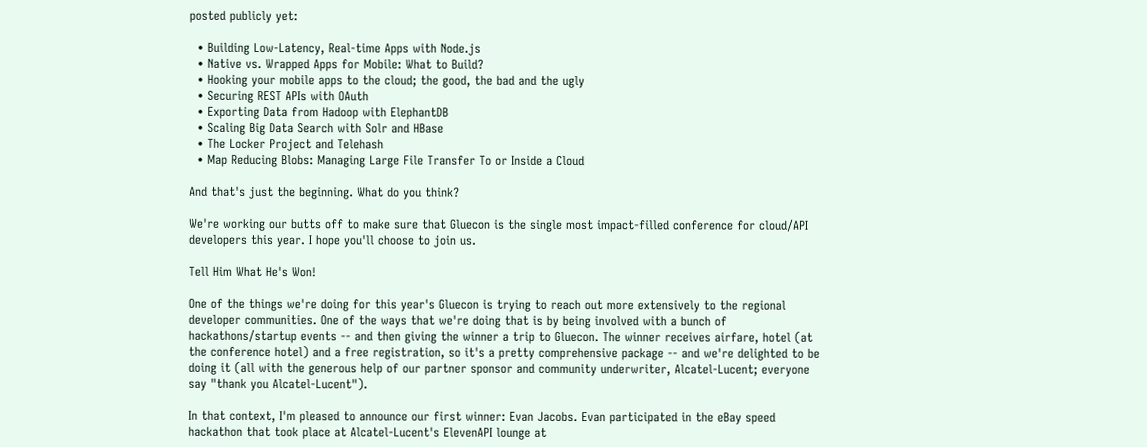posted publicly yet:

  • Building Low-Latency, Real-time Apps with Node.js
  • Native vs. Wrapped Apps for Mobile: What to Build?
  • Hooking your mobile apps to the cloud; the good, the bad and the ugly
  • Securing REST APIs with OAuth
  • Exporting Data from Hadoop with ElephantDB
  • Scaling Big Data Search with Solr and HBase
  • The Locker Project and Telehash
  • Map Reducing Blobs: Managing Large File Transfer To or Inside a Cloud

And that's just the beginning. What do you think?

We're working our butts off to make sure that Gluecon is the single most impact-filled conference for cloud/API developers this year. I hope you'll choose to join us.

Tell Him What He's Won!

One of the things we're doing for this year's Gluecon is trying to reach out more extensively to the regional developer communities. One of the ways that we're doing that is by being involved with a bunch of hackathons/startup events -- and then giving the winner a trip to Gluecon. The winner receives airfare, hotel (at the conference hotel) and a free registration, so it's a pretty comprehensive package -- and we're delighted to be doing it (all with the generous help of our partner sponsor and community underwriter, Alcatel-Lucent; everyone say "thank you Alcatel-Lucent").

In that context, I'm pleased to announce our first winner: Evan Jacobs. Evan participated in the eBay speed hackathon that took place at Alcatel-Lucent's ElevenAPI lounge at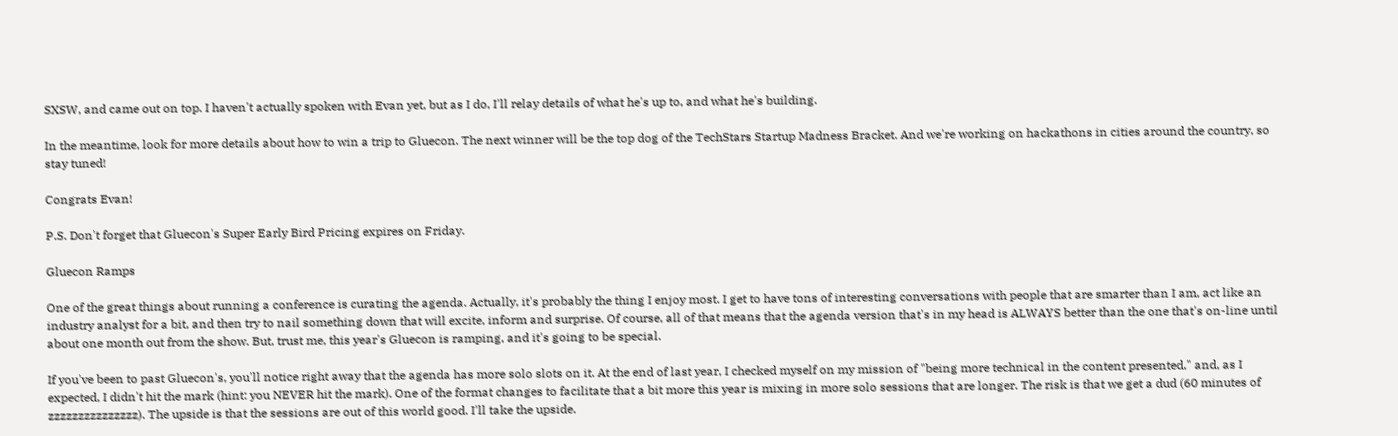SXSW, and came out on top. I haven't actually spoken with Evan yet, but as I do, I'll relay details of what he's up to, and what he's building.

In the meantime, look for more details about how to win a trip to Gluecon. The next winner will be the top dog of the TechStars Startup Madness Bracket. And we're working on hackathons in cities around the country, so stay tuned!

Congrats Evan!

P.S. Don't forget that Gluecon's Super Early Bird Pricing expires on Friday.

Gluecon Ramps

One of the great things about running a conference is curating the agenda. Actually, it's probably the thing I enjoy most. I get to have tons of interesting conversations with people that are smarter than I am, act like an industry analyst for a bit, and then try to nail something down that will excite, inform and surprise. Of course, all of that means that the agenda version that's in my head is ALWAYS better than the one that's on-line until about one month out from the show. But, trust me, this year's Gluecon is ramping, and it's going to be special.

If you've been to past Gluecon's, you'll notice right away that the agenda has more solo slots on it. At the end of last year, I checked myself on my mission of "being more technical in the content presented," and, as I expected, I didn't hit the mark (hint: you NEVER hit the mark). One of the format changes to facilitate that a bit more this year is mixing in more solo sessions that are longer. The risk is that we get a dud (60 minutes of zzzzzzzzzzzzzzz). The upside is that the sessions are out of this world good. I'll take the upside.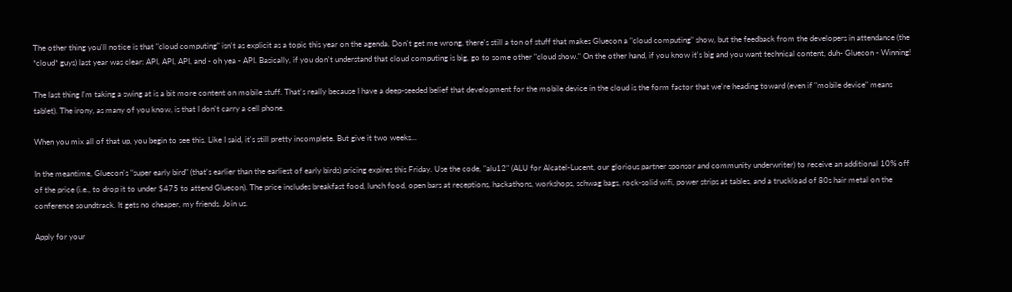The other thing you'll notice is that "cloud computing" isn't as explicit as a topic this year on the agenda. Don't get me wrong, there's still a ton of stuff that makes Gluecon a "cloud computing" show, but the feedback from the developers in attendance (the *cloud* guys) last year was clear: API, API, API, and - oh yea - API. Basically, if you don't understand that cloud computing is big, go to some other "cloud show." On the other hand, if you know it's big and you want technical content, duh- Gluecon - Winning!

The last thing I'm taking a swing at is a bit more content on mobile stuff. That's really because I have a deep-seeded belief that development for the mobile device in the cloud is the form factor that we're heading toward (even if "mobile device" means tablet). The irony, as many of you know, is that I don't carry a cell phone.

When you mix all of that up, you begin to see this. Like I said, it's still pretty incomplete. But give it two weeks...

In the meantime, Gluecon's "super early bird" (that's earlier than the earliest of early birds) pricing expires this Friday. Use the code, "alu12" (ALU for Alcatel-Lucent, our glorious partner sponsor and community underwriter) to receive an additional 10% off of the price (i.e., to drop it to under $475 to attend Gluecon). The price includes breakfast food, lunch food, open bars at receptions, hackathons, workshops, schwag bags, rock-solid wifi, power strips at tables, and a truckload of 80s hair metal on the conference soundtrack. It gets no cheaper, my friends. Join us.

Apply for your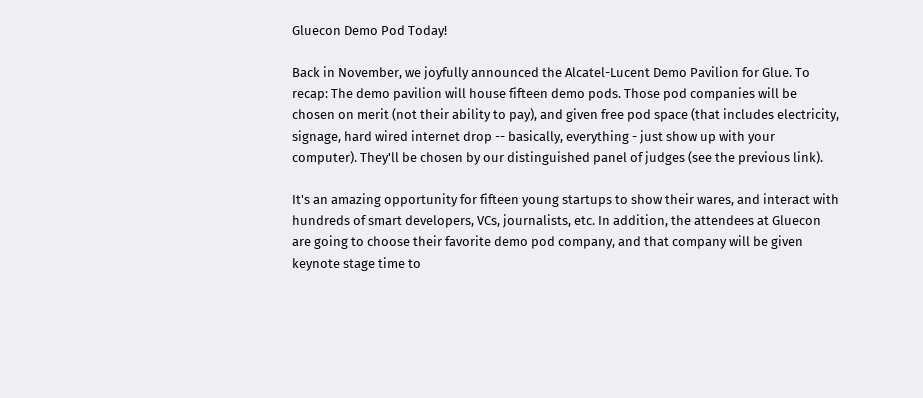Gluecon Demo Pod Today!

Back in November, we joyfully announced the Alcatel-Lucent Demo Pavilion for Glue. To recap: The demo pavilion will house fifteen demo pods. Those pod companies will be chosen on merit (not their ability to pay), and given free pod space (that includes electricity, signage, hard wired internet drop -- basically, everything - just show up with your computer). They'll be chosen by our distinguished panel of judges (see the previous link).

It's an amazing opportunity for fifteen young startups to show their wares, and interact with hundreds of smart developers, VCs, journalists, etc. In addition, the attendees at Gluecon are going to choose their favorite demo pod company, and that company will be given keynote stage time to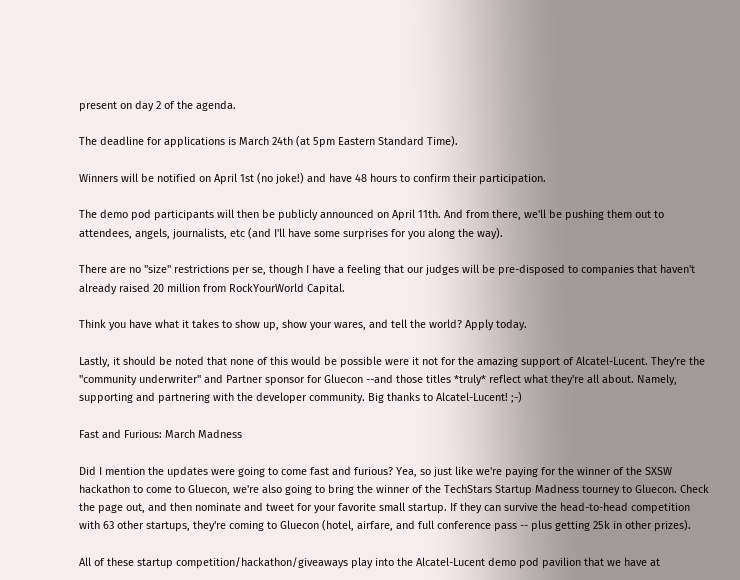present on day 2 of the agenda.

The deadline for applications is March 24th (at 5pm Eastern Standard Time).

Winners will be notified on April 1st (no joke!) and have 48 hours to confirm their participation.

The demo pod participants will then be publicly announced on April 11th. And from there, we'll be pushing them out to attendees, angels, journalists, etc (and I'll have some surprises for you along the way).

There are no "size" restrictions per se, though I have a feeling that our judges will be pre-disposed to companies that haven't already raised 20 million from RockYourWorld Capital.

Think you have what it takes to show up, show your wares, and tell the world? Apply today.

Lastly, it should be noted that none of this would be possible were it not for the amazing support of Alcatel-Lucent. They're the "community underwriter" and Partner sponsor for Gluecon --and those titles *truly* reflect what they're all about. Namely, supporting and partnering with the developer community. Big thanks to Alcatel-Lucent! ;-)

Fast and Furious: March Madness

Did I mention the updates were going to come fast and furious? Yea, so just like we're paying for the winner of the SXSW hackathon to come to Gluecon, we're also going to bring the winner of the TechStars Startup Madness tourney to Gluecon. Check the page out, and then nominate and tweet for your favorite small startup. If they can survive the head-to-head competition with 63 other startups, they're coming to Gluecon (hotel, airfare, and full conference pass -- plus getting 25k in other prizes).

All of these startup competition/hackathon/giveaways play into the Alcatel-Lucent demo pod pavilion that we have at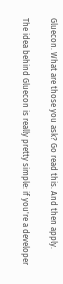Gluecon. What are those you ask? Go read this. And then apply.

The idea behind Gluecon is really pretty simple: if you're a developer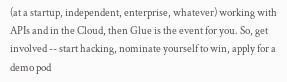(at a startup, independent, enterprise, whatever) working with APIs and in the Cloud, then Glue is the event for you. So, get involved -- start hacking, nominate yourself to win, apply for a demo pod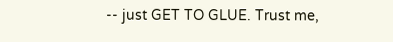-- just GET TO GLUE. Trust me,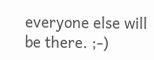everyone else will be there. ;-)